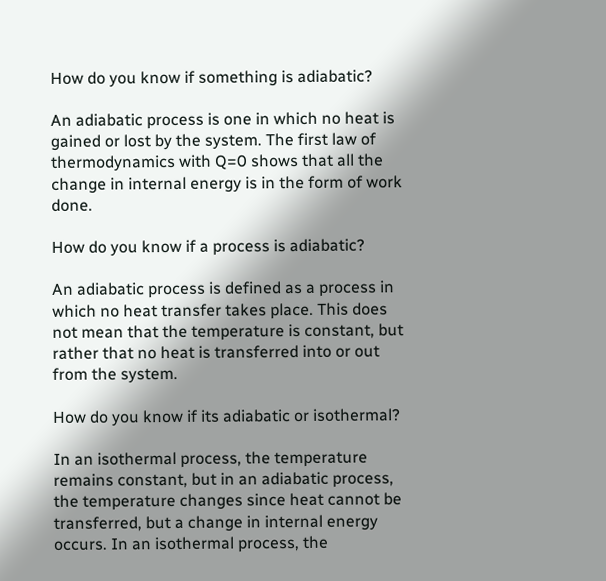How do you know if something is adiabatic?

An adiabatic process is one in which no heat is gained or lost by the system. The first law of thermodynamics with Q=0 shows that all the change in internal energy is in the form of work done.

How do you know if a process is adiabatic?

An adiabatic process is defined as a process in which no heat transfer takes place. This does not mean that the temperature is constant, but rather that no heat is transferred into or out from the system.

How do you know if its adiabatic or isothermal?

In an isothermal process, the temperature remains constant, but in an adiabatic process, the temperature changes since heat cannot be transferred, but a change in internal energy occurs. In an isothermal process, the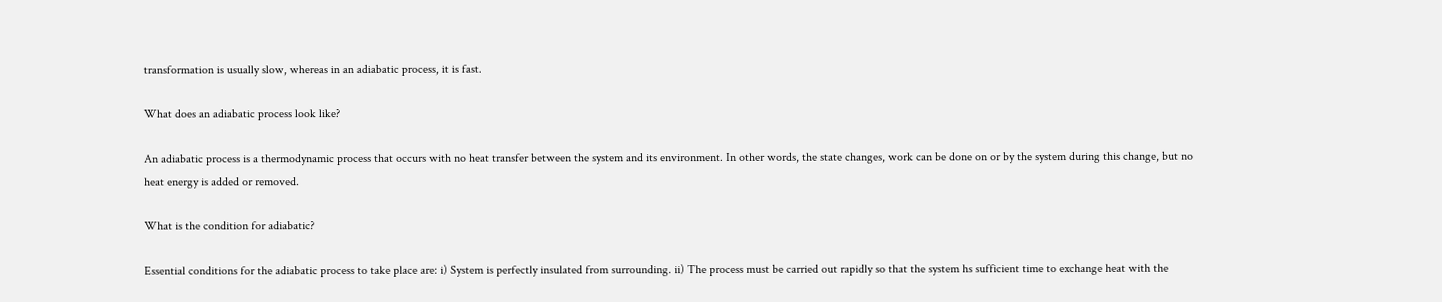transformation is usually slow, whereas in an adiabatic process, it is fast.

What does an adiabatic process look like?

An adiabatic process is a thermodynamic process that occurs with no heat transfer between the system and its environment. In other words, the state changes, work can be done on or by the system during this change, but no heat energy is added or removed.

What is the condition for adiabatic?

Essential conditions for the adiabatic process to take place are: i) System is perfectly insulated from surrounding. ii) The process must be carried out rapidly so that the system hs sufficient time to exchange heat with the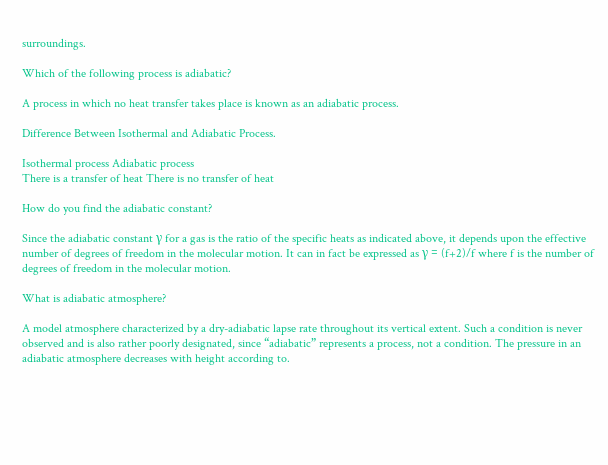surroundings.

Which of the following process is adiabatic?

A process in which no heat transfer takes place is known as an adiabatic process.

Difference Between Isothermal and Adiabatic Process.

Isothermal process Adiabatic process
There is a transfer of heat There is no transfer of heat

How do you find the adiabatic constant?

Since the adiabatic constant γ for a gas is the ratio of the specific heats as indicated above, it depends upon the effective number of degrees of freedom in the molecular motion. It can in fact be expressed as γ = (f+2)/f where f is the number of degrees of freedom in the molecular motion.

What is adiabatic atmosphere?

A model atmosphere characterized by a dry-adiabatic lapse rate throughout its vertical extent. Such a condition is never observed and is also rather poorly designated, since “adiabatic” represents a process, not a condition. The pressure in an adiabatic atmosphere decreases with height according to.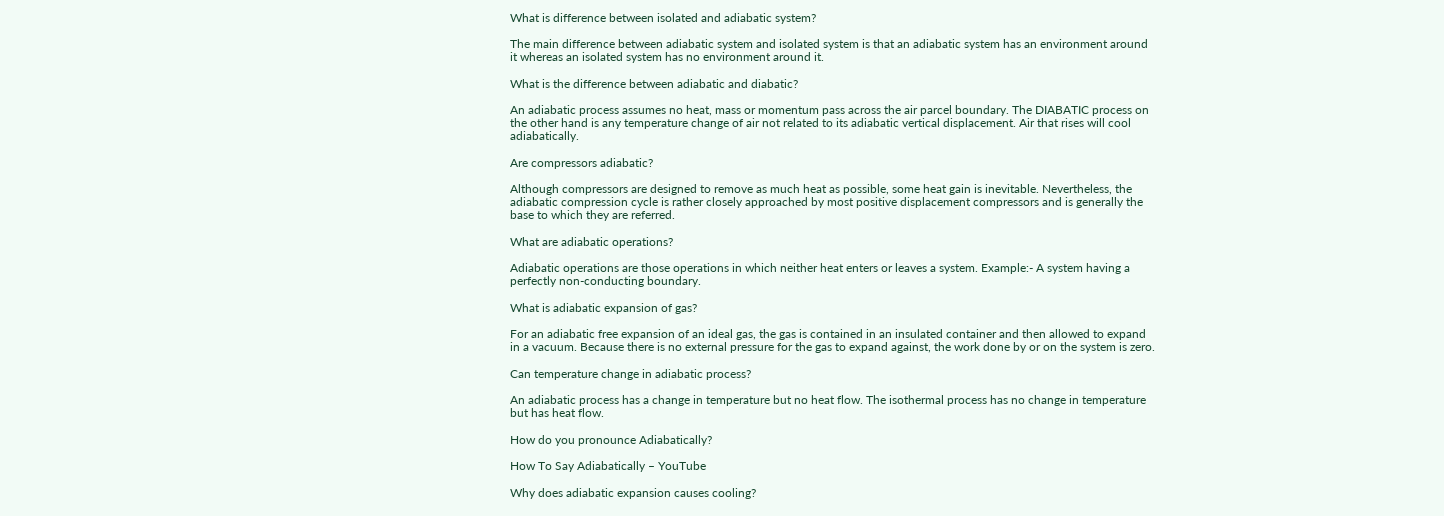What is difference between isolated and adiabatic system?

The main difference between adiabatic system and isolated system is that an adiabatic system has an environment around it whereas an isolated system has no environment around it.

What is the difference between adiabatic and diabatic?

An adiabatic process assumes no heat, mass or momentum pass across the air parcel boundary. The DIABATIC process on the other hand is any temperature change of air not related to its adiabatic vertical displacement. Air that rises will cool adiabatically.

Are compressors adiabatic?

Although compressors are designed to remove as much heat as possible, some heat gain is inevitable. Nevertheless, the adiabatic compression cycle is rather closely approached by most positive displacement compressors and is generally the base to which they are referred.

What are adiabatic operations?

Adiabatic operations are those operations in which neither heat enters or leaves a system. Example:- A system having a perfectly non-conducting boundary.

What is adiabatic expansion of gas?

For an adiabatic free expansion of an ideal gas, the gas is contained in an insulated container and then allowed to expand in a vacuum. Because there is no external pressure for the gas to expand against, the work done by or on the system is zero.

Can temperature change in adiabatic process?

An adiabatic process has a change in temperature but no heat flow. The isothermal process has no change in temperature but has heat flow.

How do you pronounce Adiabatically?

How To Say Adiabatically – YouTube

Why does adiabatic expansion causes cooling?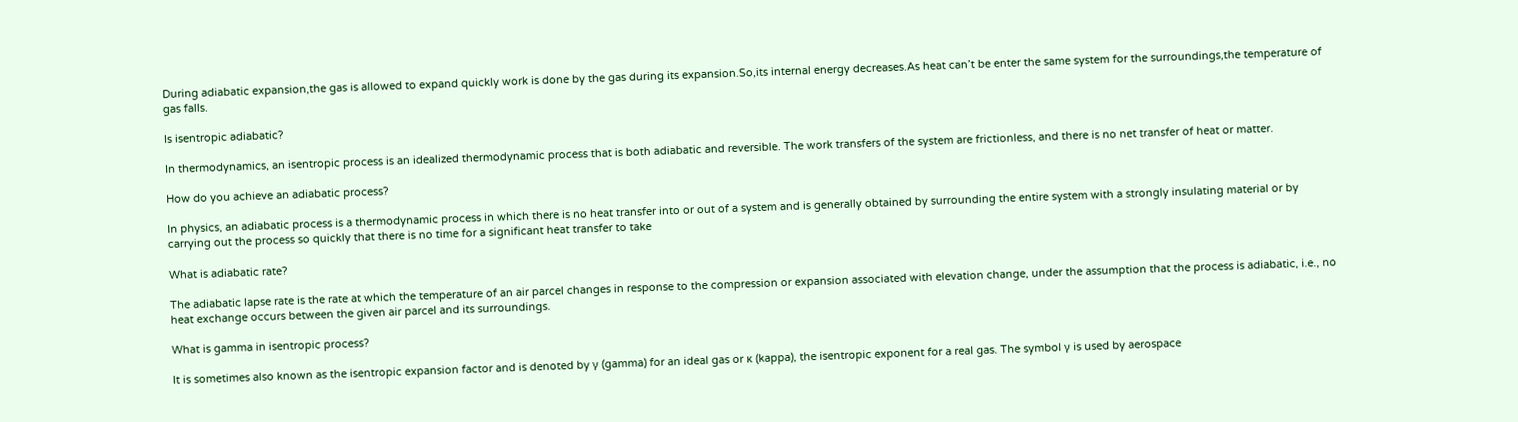During adiabatic expansion,the gas is allowed to expand quickly work is done by the gas during its expansion.So,its internal energy decreases.As heat can’t be enter the same system for the surroundings,the temperature of gas falls.

Is isentropic adiabatic?

In thermodynamics, an isentropic process is an idealized thermodynamic process that is both adiabatic and reversible. The work transfers of the system are frictionless, and there is no net transfer of heat or matter.

How do you achieve an adiabatic process?

In physics, an adiabatic process is a thermodynamic process in which there is no heat transfer into or out of a system and is generally obtained by surrounding the entire system with a strongly insulating material or by carrying out the process so quickly that there is no time for a significant heat transfer to take

What is adiabatic rate?

The adiabatic lapse rate is the rate at which the temperature of an air parcel changes in response to the compression or expansion associated with elevation change, under the assumption that the process is adiabatic, i.e., no heat exchange occurs between the given air parcel and its surroundings.

What is gamma in isentropic process?

It is sometimes also known as the isentropic expansion factor and is denoted by γ (gamma) for an ideal gas or κ (kappa), the isentropic exponent for a real gas. The symbol γ is used by aerospace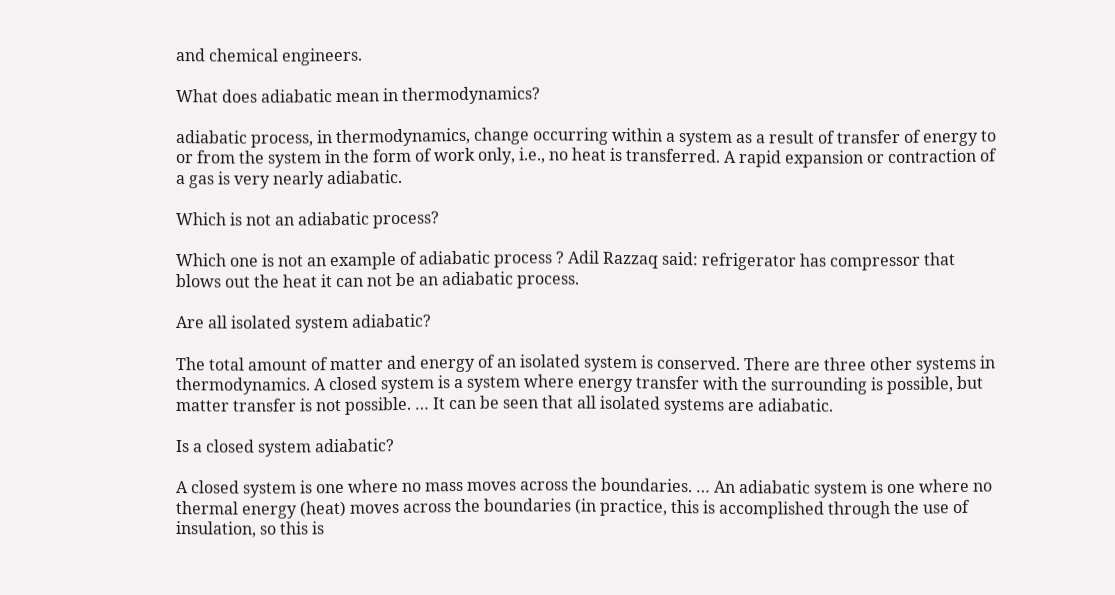and chemical engineers.

What does adiabatic mean in thermodynamics?

adiabatic process, in thermodynamics, change occurring within a system as a result of transfer of energy to or from the system in the form of work only, i.e., no heat is transferred. A rapid expansion or contraction of a gas is very nearly adiabatic.

Which is not an adiabatic process?

Which one is not an example of adiabatic process ? Adil Razzaq said: refrigerator has compressor that blows out the heat it can not be an adiabatic process.

Are all isolated system adiabatic?

The total amount of matter and energy of an isolated system is conserved. There are three other systems in thermodynamics. A closed system is a system where energy transfer with the surrounding is possible, but matter transfer is not possible. … It can be seen that all isolated systems are adiabatic.

Is a closed system adiabatic?

A closed system is one where no mass moves across the boundaries. … An adiabatic system is one where no thermal energy (heat) moves across the boundaries (in practice, this is accomplished through the use of insulation, so this is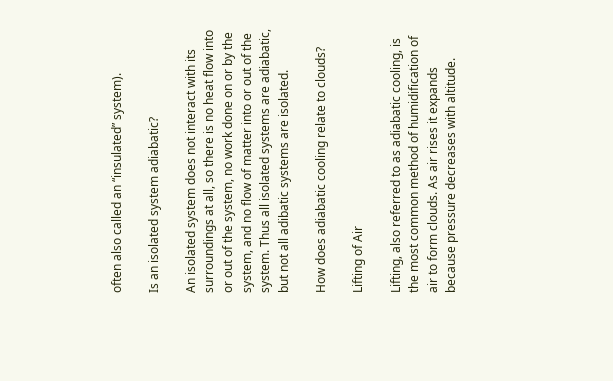often also called an “insulated” system).

Is an isolated system adiabatic?

An isolated system does not interact with its surroundings at all, so there is no heat flow into or out of the system, no work done on or by the system, and no flow of matter into or out of the system. Thus all isolated systems are adiabatic, but not all adibatic systems are isolated.

How does adiabatic cooling relate to clouds?

Lifting of Air

Lifting, also referred to as adiabatic cooling, is the most common method of humidification of air to form clouds. As air rises it expands because pressure decreases with altitude.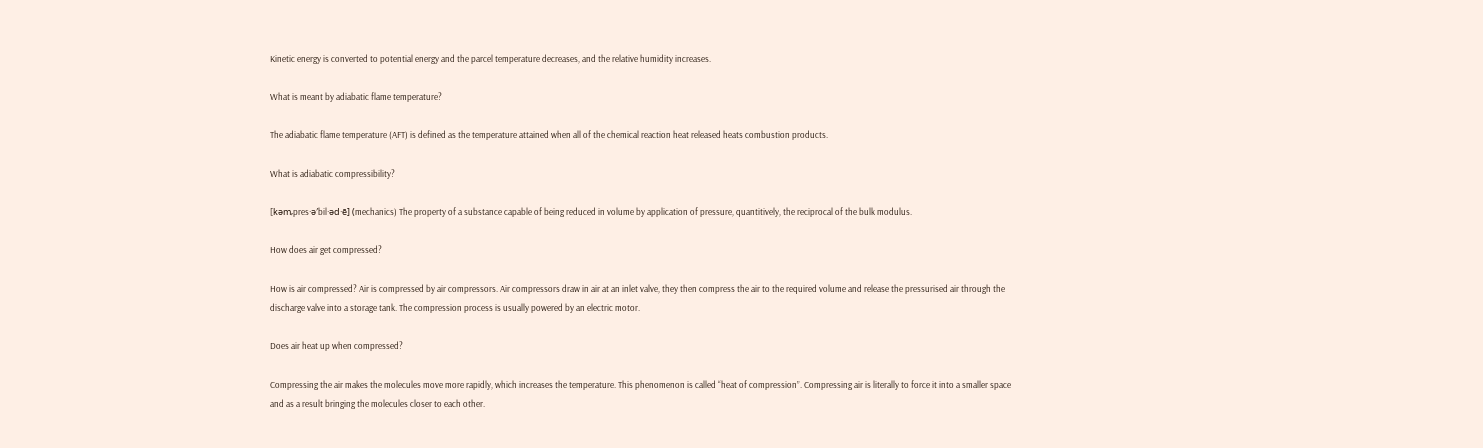Kinetic energy is converted to potential energy and the parcel temperature decreases, and the relative humidity increases.

What is meant by adiabatic flame temperature?

The adiabatic flame temperature (AFT) is defined as the temperature attained when all of the chemical reaction heat released heats combustion products.

What is adiabatic compressibility?

[kəm‚pres·ə′bil·əd·ē] (mechanics) The property of a substance capable of being reduced in volume by application of pressure, quantitively, the reciprocal of the bulk modulus.

How does air get compressed?

How is air compressed? Air is compressed by air compressors. Air compressors draw in air at an inlet valve, they then compress the air to the required volume and release the pressurised air through the discharge valve into a storage tank. The compression process is usually powered by an electric motor.

Does air heat up when compressed?

Compressing the air makes the molecules move more rapidly, which increases the temperature. This phenomenon is called “heat of compression”. Compressing air is literally to force it into a smaller space and as a result bringing the molecules closer to each other.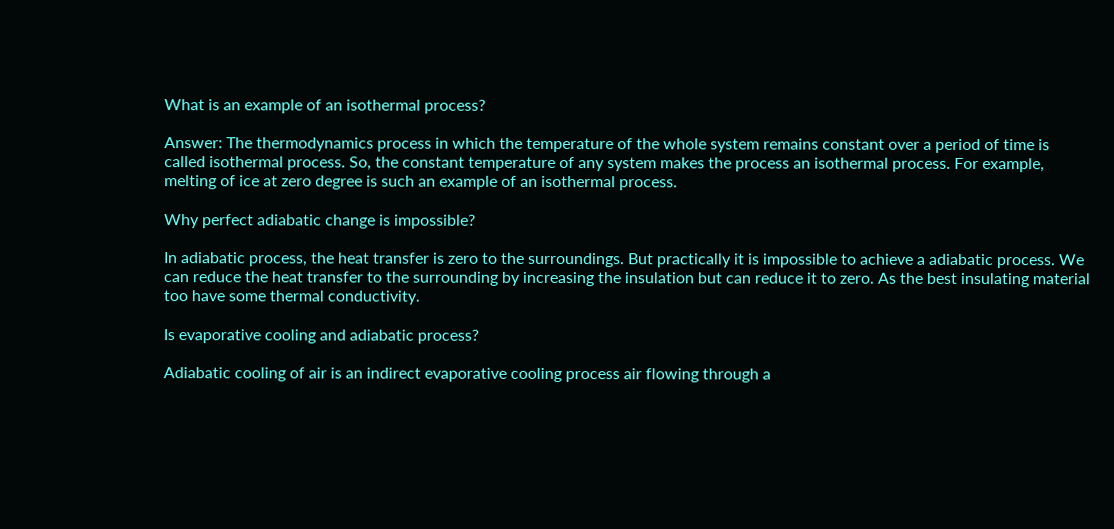What is an example of an isothermal process?

Answer: The thermodynamics process in which the temperature of the whole system remains constant over a period of time is called isothermal process. So, the constant temperature of any system makes the process an isothermal process. For example, melting of ice at zero degree is such an example of an isothermal process.

Why perfect adiabatic change is impossible?

In adiabatic process, the heat transfer is zero to the surroundings. But practically it is impossible to achieve a adiabatic process. We can reduce the heat transfer to the surrounding by increasing the insulation but can reduce it to zero. As the best insulating material too have some thermal conductivity.

Is evaporative cooling and adiabatic process?

Adiabatic cooling of air is an indirect evaporative cooling process air flowing through a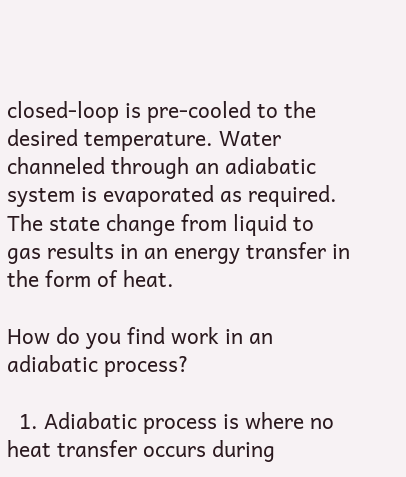closed-loop is pre-cooled to the desired temperature. Water channeled through an adiabatic system is evaporated as required. The state change from liquid to gas results in an energy transfer in the form of heat.

How do you find work in an adiabatic process?

  1. Adiabatic process is where no heat transfer occurs during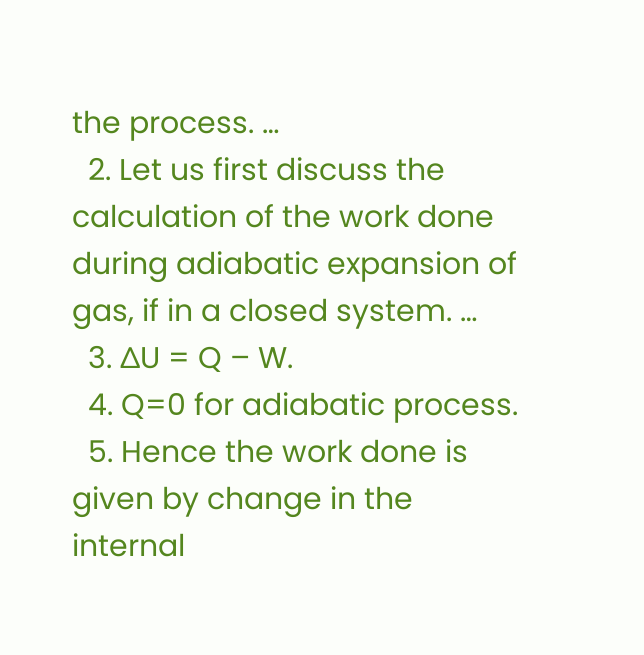the process. …
  2. Let us first discuss the calculation of the work done during adiabatic expansion of gas, if in a closed system. …
  3. ∆U = Q – W.
  4. Q=0 for adiabatic process.
  5. Hence the work done is given by change in the internal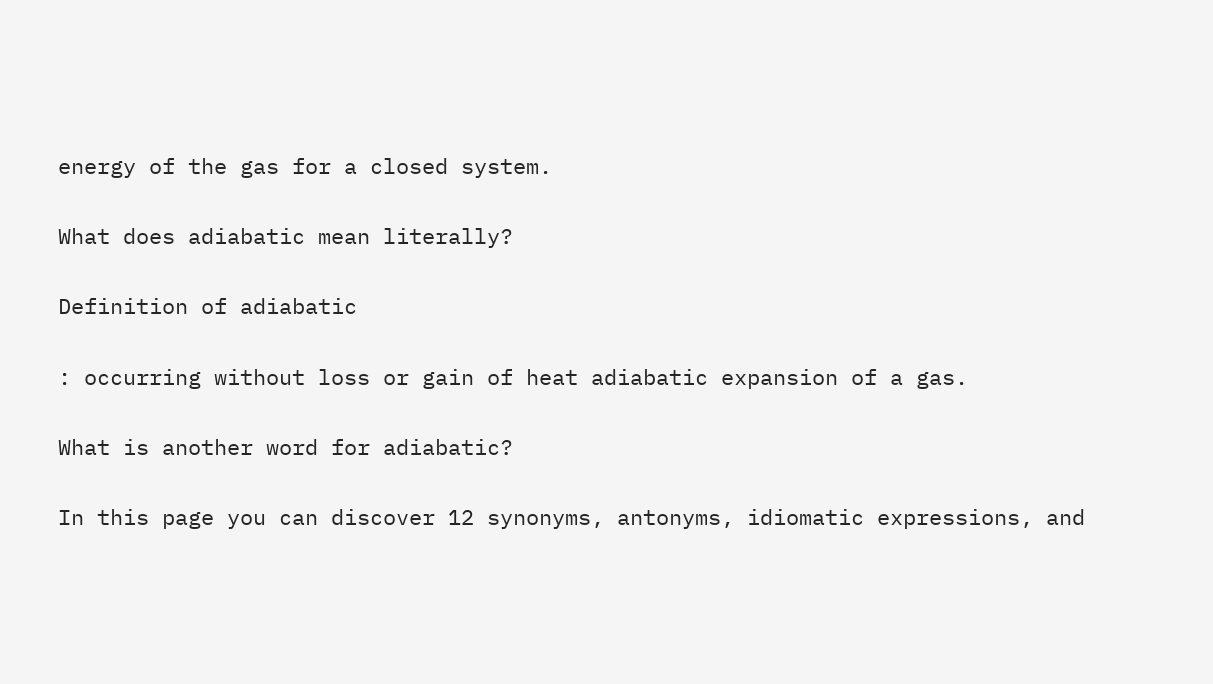energy of the gas for a closed system.

What does adiabatic mean literally?

Definition of adiabatic

: occurring without loss or gain of heat adiabatic expansion of a gas.

What is another word for adiabatic?

In this page you can discover 12 synonyms, antonyms, idiomatic expressions, and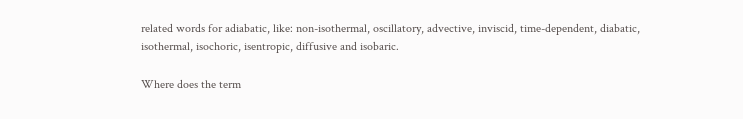related words for adiabatic, like: non-isothermal, oscillatory, advective, inviscid, time-dependent, diabatic, isothermal, isochoric, isentropic, diffusive and isobaric.

Where does the term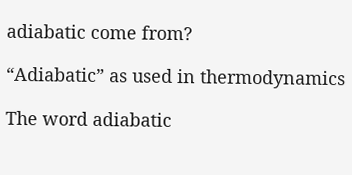adiabatic come from?

“Adiabatic” as used in thermodynamics

The word adiabatic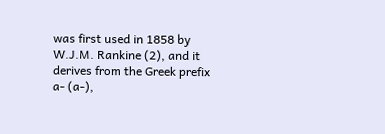was first used in 1858 by W.J.M. Rankine (2), and it derives from the Greek prefix a- (a-),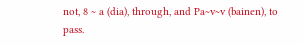not, 8 ~ a (dia), through, and Pa~v~v (bainen), to pass.